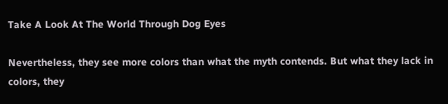Take A Look At The World Through Dog Eyes

Nevertheless, they see more colors than what the myth contends. But what they lack in colors, they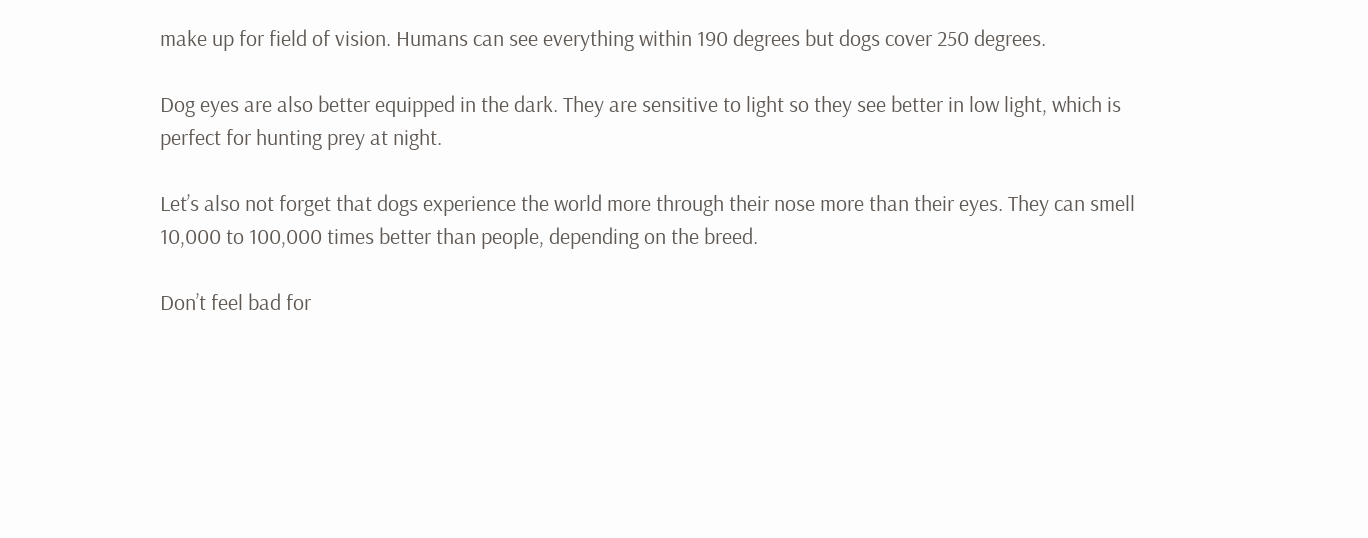make up for field of vision. Humans can see everything within 190 degrees but dogs cover 250 degrees.

Dog eyes are also better equipped in the dark. They are sensitive to light so they see better in low light, which is perfect for hunting prey at night.

Let’s also not forget that dogs experience the world more through their nose more than their eyes. They can smell 10,000 to 100,000 times better than people, depending on the breed.

Don’t feel bad for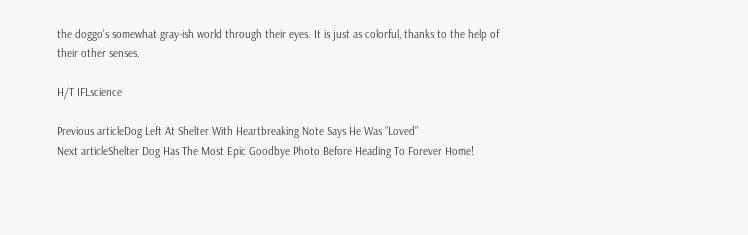the doggo’s somewhat gray-ish world through their eyes. It is just as colorful, thanks to the help of their other senses.

H/T IFLscience

Previous articleDog Left At Shelter With Heartbreaking Note Says He Was ”Loved”
Next articleShelter Dog Has The Most Epic Goodbye Photo Before Heading To Forever Home!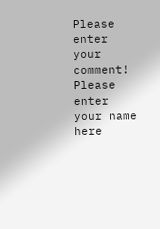Please enter your comment!
Please enter your name here